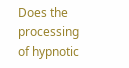Does the processing of hypnotic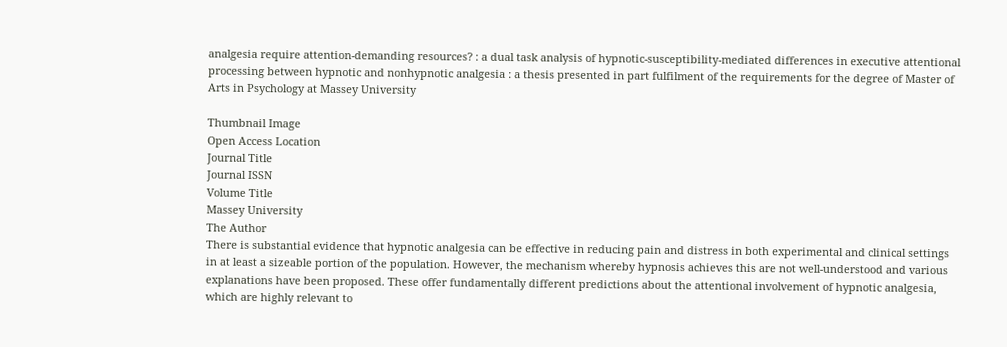analgesia require attention-demanding resources? : a dual task analysis of hypnotic-susceptibility-mediated differences in executive attentional processing between hypnotic and nonhypnotic analgesia : a thesis presented in part fulfilment of the requirements for the degree of Master of Arts in Psychology at Massey University

Thumbnail Image
Open Access Location
Journal Title
Journal ISSN
Volume Title
Massey University
The Author
There is substantial evidence that hypnotic analgesia can be effective in reducing pain and distress in both experimental and clinical settings in at least a sizeable portion of the population. However, the mechanism whereby hypnosis achieves this are not well-understood and various explanations have been proposed. These offer fundamentally different predictions about the attentional involvement of hypnotic analgesia, which are highly relevant to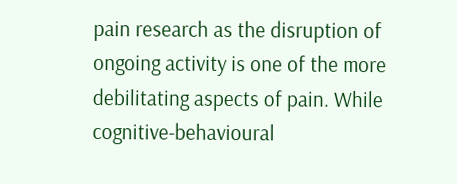pain research as the disruption of ongoing activity is one of the more debilitating aspects of pain. While cognitive-behavioural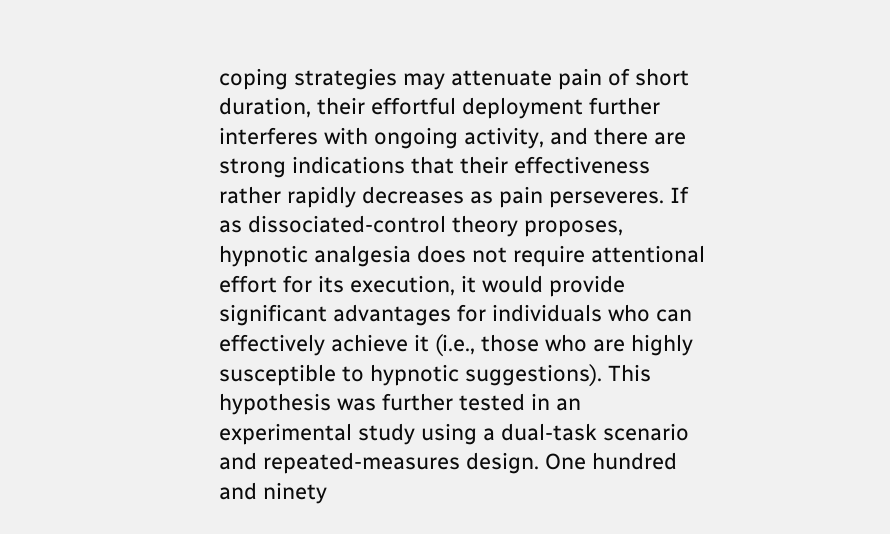coping strategies may attenuate pain of short duration, their effortful deployment further interferes with ongoing activity, and there are strong indications that their effectiveness rather rapidly decreases as pain perseveres. If as dissociated-control theory proposes, hypnotic analgesia does not require attentional effort for its execution, it would provide significant advantages for individuals who can effectively achieve it (i.e., those who are highly susceptible to hypnotic suggestions). This hypothesis was further tested in an experimental study using a dual-task scenario and repeated-measures design. One hundred and ninety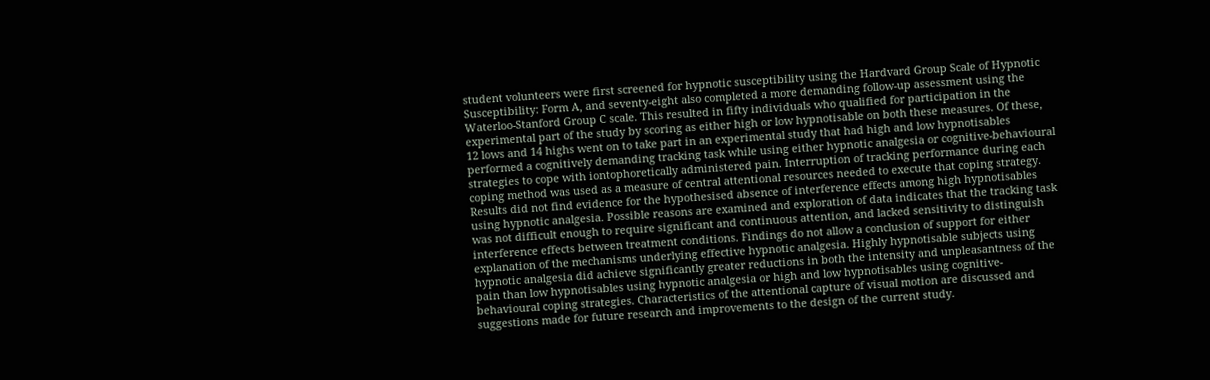student volunteers were first screened for hypnotic susceptibility using the Hardvard Group Scale of Hypnotic Susceptibility: Form A, and seventy-eight also completed a more demanding follow-up assessment using the Waterloo-Stanford Group C scale. This resulted in fifty individuals who qualified for participation in the experimental part of the study by scoring as either high or low hypnotisable on both these measures. Of these, 12 lows and 14 highs went on to take part in an experimental study that had high and low hypnotisables performed a cognitively demanding tracking task while using either hypnotic analgesia or cognitive-behavioural strategies to cope with iontophoretically administered pain. Interruption of tracking performance during each coping method was used as a measure of central attentional resources needed to execute that coping strategy. Results did not find evidence for the hypothesised absence of interference effects among high hypnotisables using hypnotic analgesia. Possible reasons are examined and exploration of data indicates that the tracking task was not difficult enough to require significant and continuous attention, and lacked sensitivity to distinguish interference effects between treatment conditions. Findings do not allow a conclusion of support for either explanation of the mechanisms underlying effective hypnotic analgesia. Highly hypnotisable subjects using hypnotic analgesia did achieve significantly greater reductions in both the intensity and unpleasantness of the pain than low hypnotisables using hypnotic analgesia or high and low hypnotisables using cognitive-behavioural coping strategies. Characteristics of the attentional capture of visual motion are discussed and suggestions made for future research and improvements to the design of the current study.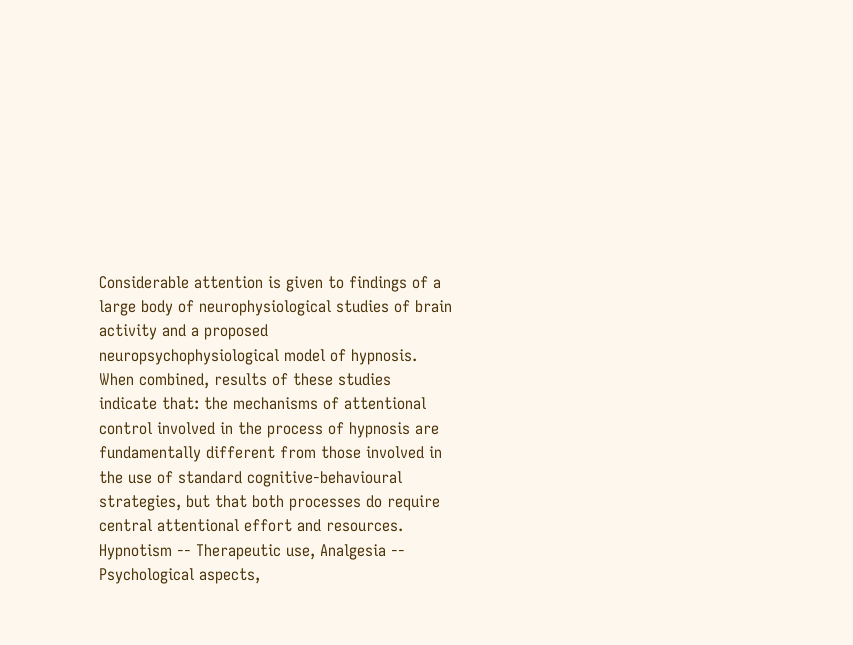Considerable attention is given to findings of a large body of neurophysiological studies of brain activity and a proposed neuropsychophysiological model of hypnosis. When combined, results of these studies indicate that: the mechanisms of attentional control involved in the process of hypnosis are fundamentally different from those involved in the use of standard cognitive-behavioural strategies, but that both processes do require central attentional effort and resources.
Hypnotism -- Therapeutic use, Analgesia -- Psychological aspects,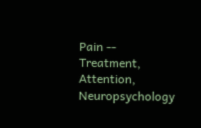Pain -- Treatment, Attention, Neuropsychology